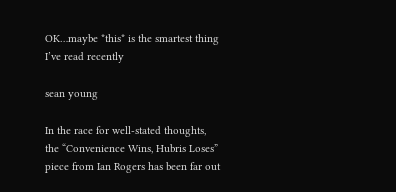OK…maybe *this* is the smartest thing I’ve read recently

sean young

In the race for well-stated thoughts, the “Convenience Wins, Hubris Loses” piece from Ian Rogers has been far out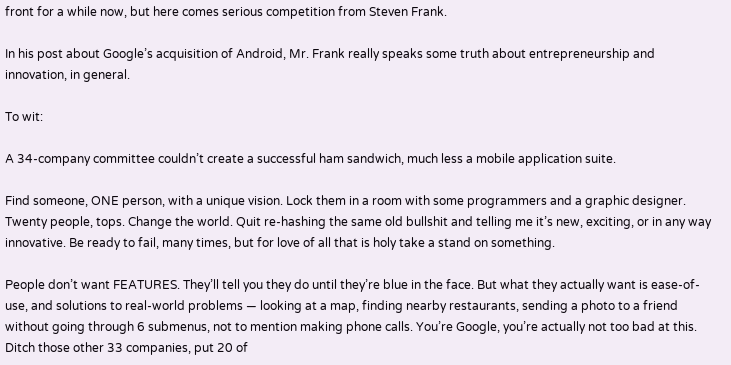front for a while now, but here comes serious competition from Steven Frank.

In his post about Google’s acquisition of Android, Mr. Frank really speaks some truth about entrepreneurship and innovation, in general.

To wit:

A 34-company committee couldn’t create a successful ham sandwich, much less a mobile application suite.

Find someone, ONE person, with a unique vision. Lock them in a room with some programmers and a graphic designer. Twenty people, tops. Change the world. Quit re-hashing the same old bullshit and telling me it’s new, exciting, or in any way innovative. Be ready to fail, many times, but for love of all that is holy take a stand on something.

People don’t want FEATURES. They’ll tell you they do until they’re blue in the face. But what they actually want is ease-of-use, and solutions to real-world problems — looking at a map, finding nearby restaurants, sending a photo to a friend without going through 6 submenus, not to mention making phone calls. You’re Google, you’re actually not too bad at this. Ditch those other 33 companies, put 20 of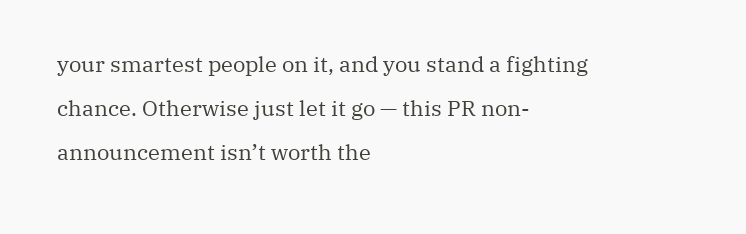your smartest people on it, and you stand a fighting chance. Otherwise just let it go — this PR non-announcement isn’t worth the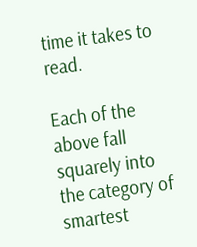time it takes to read.

Each of the above fall squarely into the category of smartest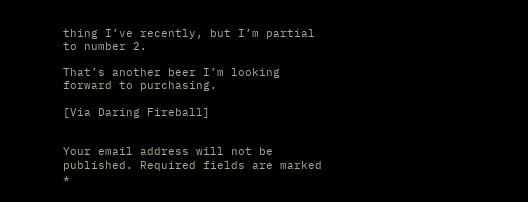thing I’ve recently, but I’m partial to number 2.

That’s another beer I’m looking forward to purchasing.

[Via Daring Fireball]


Your email address will not be published. Required fields are marked *